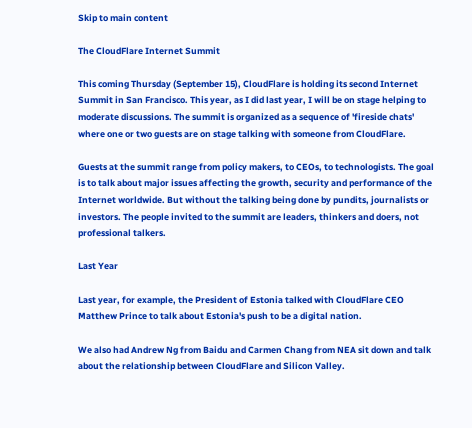Skip to main content

The CloudFlare Internet Summit

This coming Thursday (September 15), CloudFlare is holding its second Internet Summit in San Francisco. This year, as I did last year, I will be on stage helping to moderate discussions. The summit is organized as a sequence of 'fireside chats' where one or two guests are on stage talking with someone from CloudFlare.

Guests at the summit range from policy makers, to CEOs, to technologists. The goal is to talk about major issues affecting the growth, security and performance of the Internet worldwide. But without the talking being done by pundits, journalists or investors. The people invited to the summit are leaders, thinkers and doers, not professional talkers.

Last Year

Last year, for example, the President of Estonia talked with CloudFlare CEO Matthew Prince to talk about Estonia's push to be a digital nation.

We also had Andrew Ng from Baidu and Carmen Chang from NEA sit down and talk about the relationship between CloudFlare and Silicon Valley.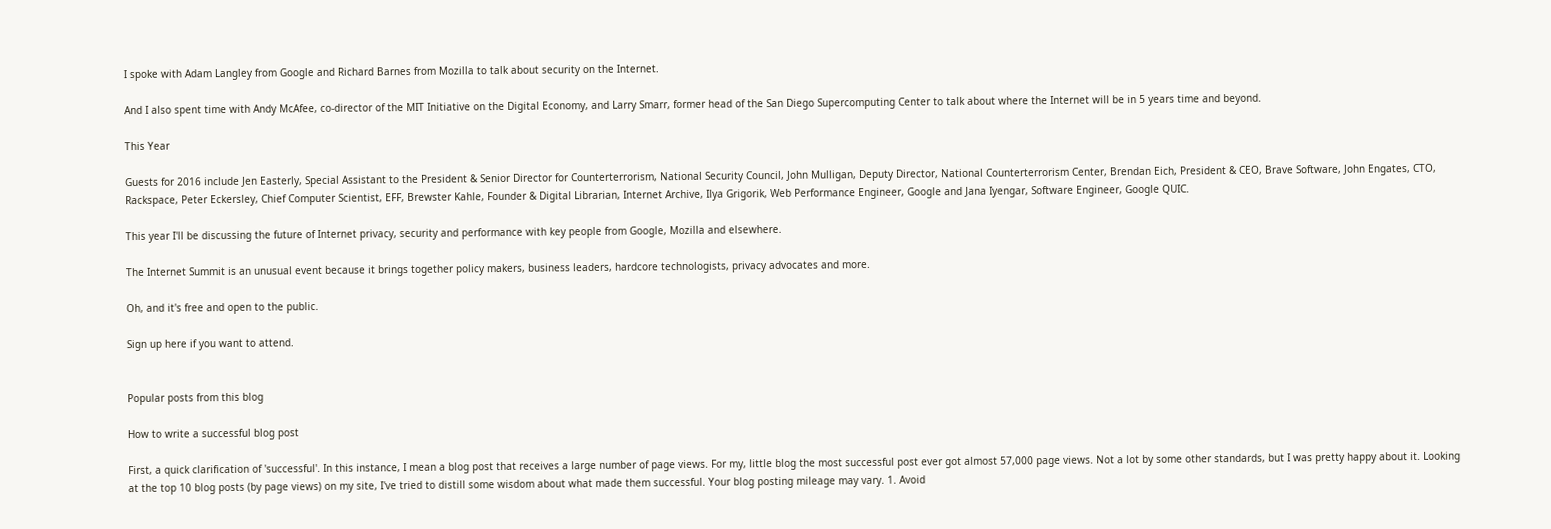I spoke with Adam Langley from Google and Richard Barnes from Mozilla to talk about security on the Internet.

And I also spent time with Andy McAfee, co-director of the MIT Initiative on the Digital Economy, and Larry Smarr, former head of the San Diego Supercomputing Center to talk about where the Internet will be in 5 years time and beyond.

This Year

Guests for 2016 include Jen Easterly, Special Assistant to the President & Senior Director for Counterterrorism, National Security Council, John Mulligan, Deputy Director, National Counterterrorism Center, Brendan Eich, President & CEO, Brave Software, John Engates, CTO, Rackspace, Peter Eckersley, Chief Computer Scientist, EFF, Brewster Kahle, Founder & Digital Librarian, Internet Archive, Ilya Grigorik, Web Performance Engineer, Google and Jana Iyengar, Software Engineer, Google QUIC.

This year I'll be discussing the future of Internet privacy, security and performance with key people from Google, Mozilla and elsewhere.

The Internet Summit is an unusual event because it brings together policy makers, business leaders, hardcore technologists, privacy advocates and more.

Oh, and it's free and open to the public.

Sign up here if you want to attend.


Popular posts from this blog

How to write a successful blog post

First, a quick clarification of 'successful'. In this instance, I mean a blog post that receives a large number of page views. For my, little blog the most successful post ever got almost 57,000 page views. Not a lot by some other standards, but I was pretty happy about it. Looking at the top 10 blog posts (by page views) on my site, I've tried to distill some wisdom about what made them successful. Your blog posting mileage may vary. 1. Avoid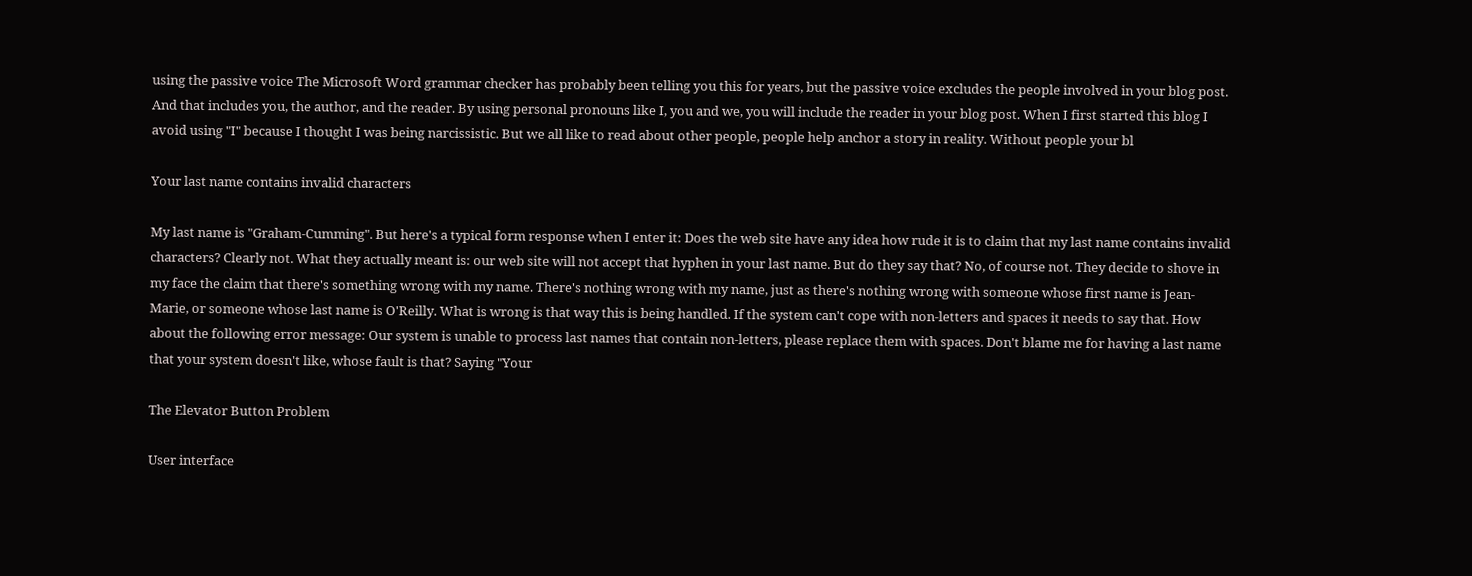using the passive voice The Microsoft Word grammar checker has probably been telling you this for years, but the passive voice excludes the people involved in your blog post. And that includes you, the author, and the reader. By using personal pronouns like I, you and we, you will include the reader in your blog post. When I first started this blog I avoid using "I" because I thought I was being narcissistic. But we all like to read about other people, people help anchor a story in reality. Without people your bl

Your last name contains invalid characters

My last name is "Graham-Cumming". But here's a typical form response when I enter it: Does the web site have any idea how rude it is to claim that my last name contains invalid characters? Clearly not. What they actually meant is: our web site will not accept that hyphen in your last name. But do they say that? No, of course not. They decide to shove in my face the claim that there's something wrong with my name. There's nothing wrong with my name, just as there's nothing wrong with someone whose first name is Jean-Marie, or someone whose last name is O'Reilly. What is wrong is that way this is being handled. If the system can't cope with non-letters and spaces it needs to say that. How about the following error message: Our system is unable to process last names that contain non-letters, please replace them with spaces. Don't blame me for having a last name that your system doesn't like, whose fault is that? Saying "Your

The Elevator Button Problem

User interface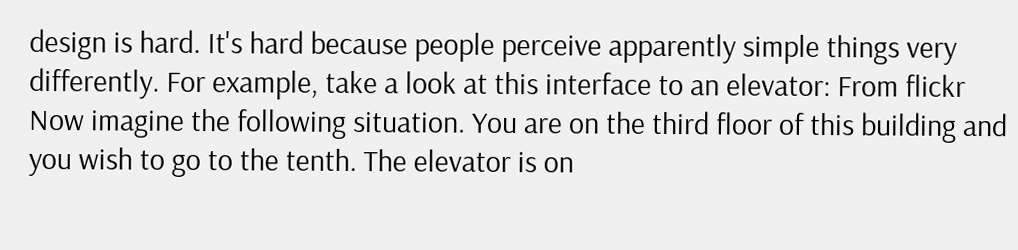design is hard. It's hard because people perceive apparently simple things very differently. For example, take a look at this interface to an elevator: From flickr Now imagine the following situation. You are on the third floor of this building and you wish to go to the tenth. The elevator is on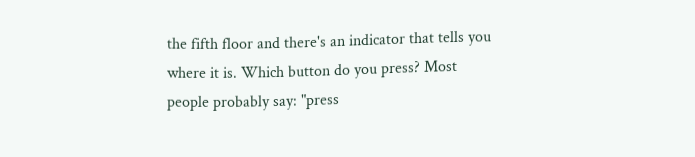the fifth floor and there's an indicator that tells you where it is. Which button do you press? Most people probably say: "press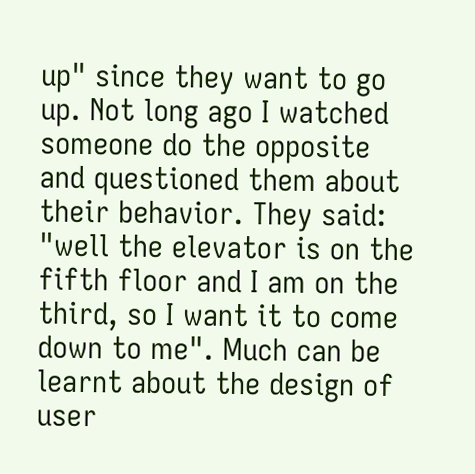up" since they want to go up. Not long ago I watched someone do the opposite and questioned them about their behavior. They said: "well the elevator is on the fifth floor and I am on the third, so I want it to come down to me". Much can be learnt about the design of user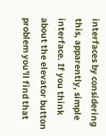interfaces by considering this, apparently, simple interface. If you think about the elevator button problem you'll find that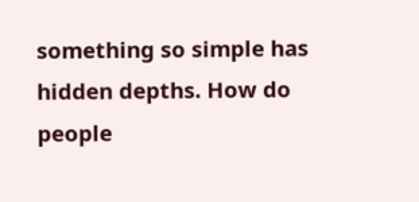something so simple has hidden depths. How do people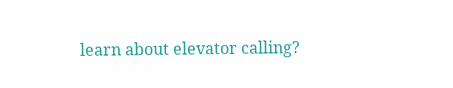learn about elevator calling?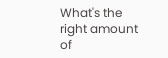What's the right amount of